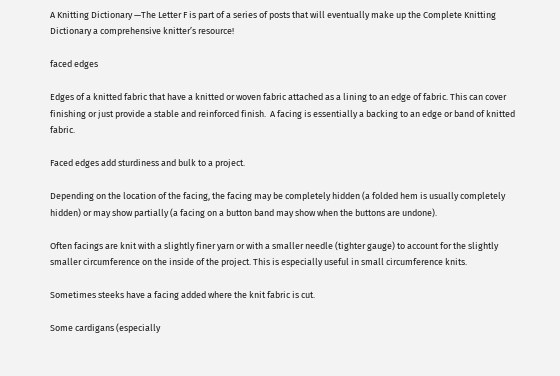A Knitting Dictionary —The Letter F is part of a series of posts that will eventually make up the Complete Knitting Dictionary a comprehensive knitter’s resource!

faced edges

Edges of a knitted fabric that have a knitted or woven fabric attached as a lining to an edge of fabric. This can cover finishing or just provide a stable and reinforced finish.  A facing is essentially a backing to an edge or band of knitted fabric.

Faced edges add sturdiness and bulk to a project.

Depending on the location of the facing, the facing may be completely hidden (a folded hem is usually completely hidden) or may show partially (a facing on a button band may show when the buttons are undone).

Often facings are knit with a slightly finer yarn or with a smaller needle (tighter gauge) to account for the slightly smaller circumference on the inside of the project. This is especially useful in small circumference knits.

Sometimes steeks have a facing added where the knit fabric is cut.

Some cardigans (especially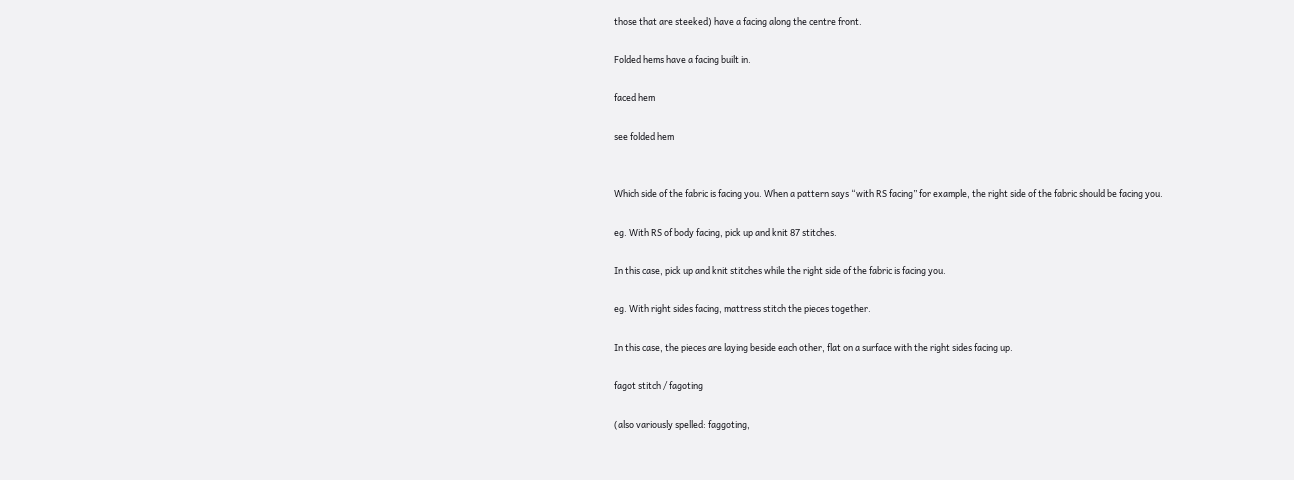those that are steeked) have a facing along the centre front.

Folded hems have a facing built in.

faced hem

see folded hem


Which side of the fabric is facing you. When a pattern says “with RS facing” for example, the right side of the fabric should be facing you.

eg. With RS of body facing, pick up and knit 87 stitches.

In this case, pick up and knit stitches while the right side of the fabric is facing you.

eg. With right sides facing, mattress stitch the pieces together.

In this case, the pieces are laying beside each other, flat on a surface with the right sides facing up.

fagot stitch / fagoting

(also variously spelled: faggoting,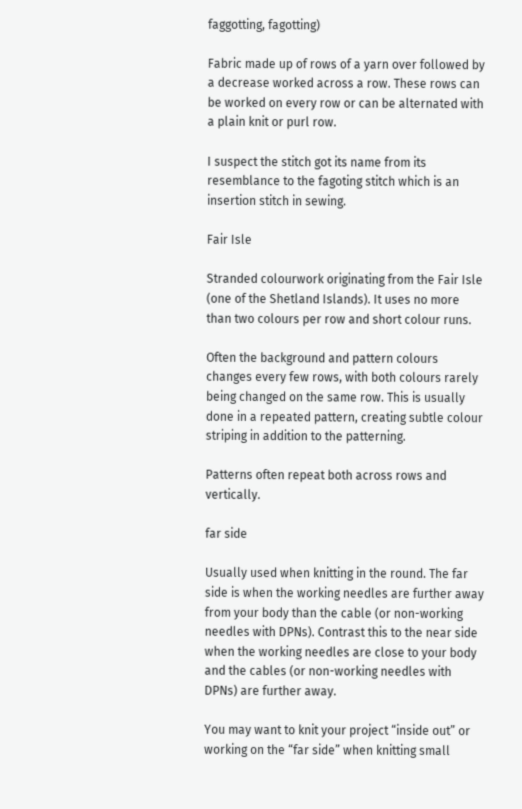faggotting, fagotting)

Fabric made up of rows of a yarn over followed by a decrease worked across a row. These rows can be worked on every row or can be alternated with a plain knit or purl row.

I suspect the stitch got its name from its resemblance to the fagoting stitch which is an insertion stitch in sewing.

Fair Isle

Stranded colourwork originating from the Fair Isle (one of the Shetland Islands). It uses no more than two colours per row and short colour runs.

Often the background and pattern colours changes every few rows, with both colours rarely being changed on the same row. This is usually done in a repeated pattern, creating subtle colour striping in addition to the patterning.

Patterns often repeat both across rows and vertically.

far side

Usually used when knitting in the round. The far side is when the working needles are further away from your body than the cable (or non-working needles with DPNs). Contrast this to the near side when the working needles are close to your body and the cables (or non-working needles with DPNs) are further away.

You may want to knit your project “inside out” or working on the “far side” when knitting small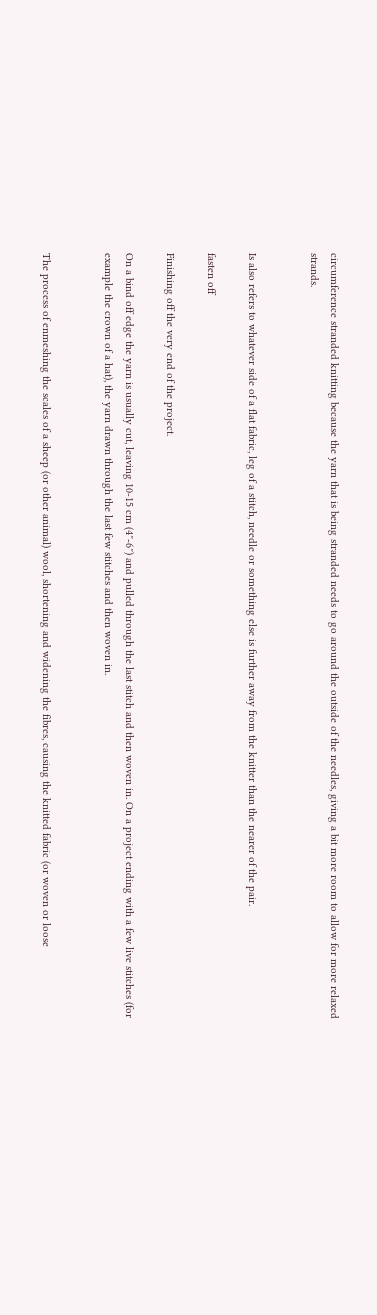circumference stranded knitting because the yarn that is being stranded needs to go around the outside of the needles, giving a bit more room to allow for more relaxed strands.


Is also refers to whatever side of a flat fabric, leg of a stitch, needle or something else is further away from the knitter than the nearer of the pair.

fasten off

Finishing off the very end of the project.

On a bind off edge the yarn is usually cut, leaving 10-15 cm (4″-6″) and pulled through the last stitch and then woven in. On a project ending with a few live stitches (for example the crown of a hat), the yarn drawn through the last few stitches and then woven in.


The process of enmeshing the scales of a sheep (or other animal) wool, shortening and widening the fibres, causing the knitted fabric (or woven or loose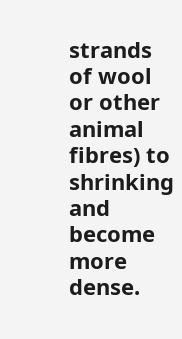strands of wool or other animal fibres) to shrinking and become more dense.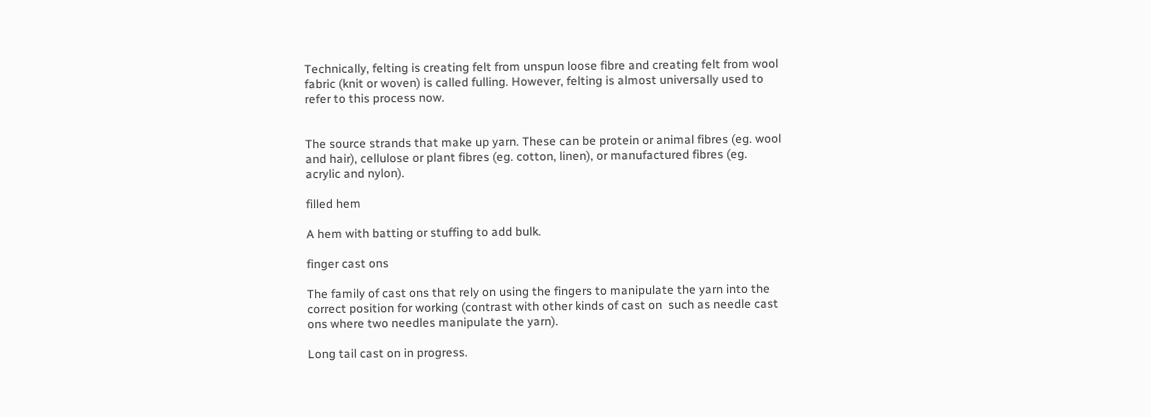Technically, felting is creating felt from unspun loose fibre and creating felt from wool fabric (knit or woven) is called fulling. However, felting is almost universally used to refer to this process now.


The source strands that make up yarn. These can be protein or animal fibres (eg. wool and hair), cellulose or plant fibres (eg. cotton, linen), or manufactured fibres (eg. acrylic and nylon).

filled hem

A hem with batting or stuffing to add bulk.

finger cast ons

The family of cast ons that rely on using the fingers to manipulate the yarn into the correct position for working (contrast with other kinds of cast on  such as needle cast ons where two needles manipulate the yarn).

Long tail cast on in progress.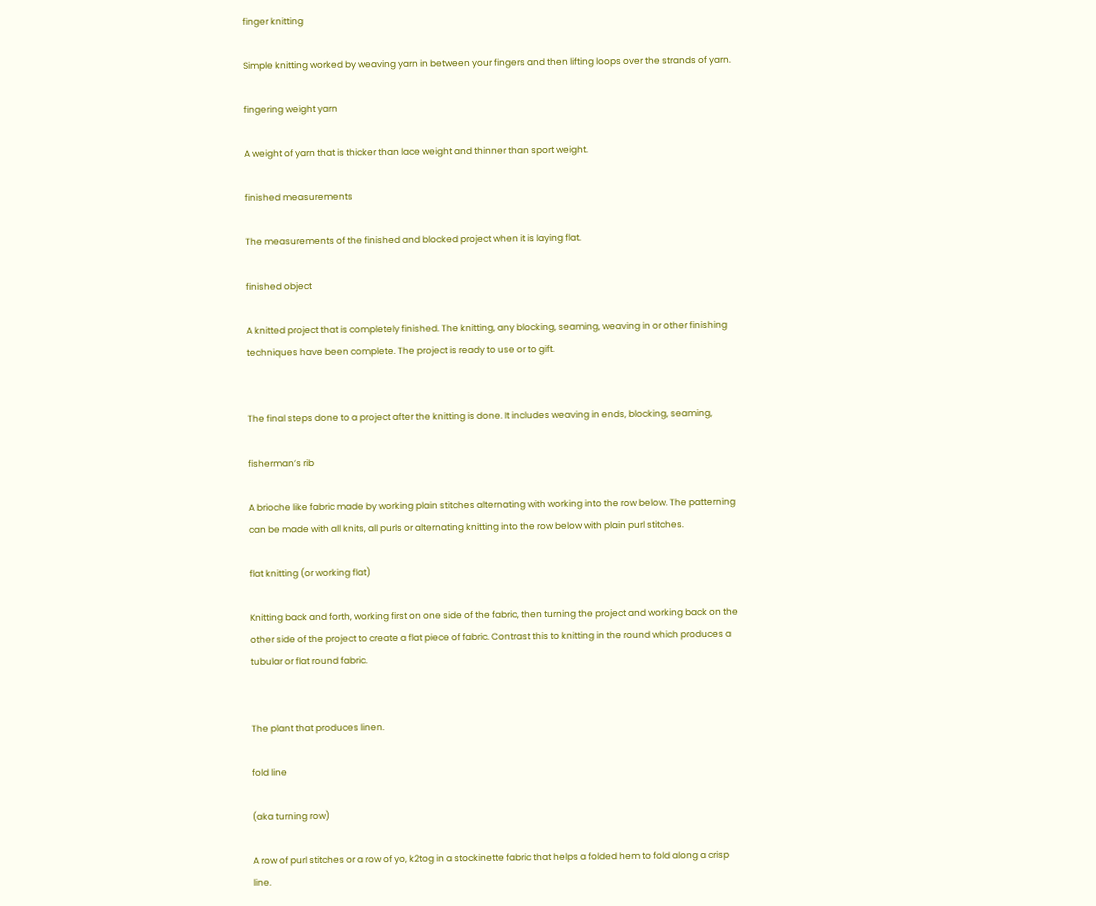finger knitting

Simple knitting worked by weaving yarn in between your fingers and then lifting loops over the strands of yarn.

fingering weight yarn

A weight of yarn that is thicker than lace weight and thinner than sport weight.

finished measurements

The measurements of the finished and blocked project when it is laying flat.

finished object

A knitted project that is completely finished. The knitting, any blocking, seaming, weaving in or other finishing techniques have been complete. The project is ready to use or to gift.


The final steps done to a project after the knitting is done. It includes weaving in ends, blocking, seaming,

fisherman’s rib

A brioche like fabric made by working plain stitches alternating with working into the row below. The patterning can be made with all knits, all purls or alternating knitting into the row below with plain purl stitches.

flat knitting (or working flat)

Knitting back and forth, working first on one side of the fabric, then turning the project and working back on the other side of the project to create a flat piece of fabric. Contrast this to knitting in the round which produces a tubular or flat round fabric.


The plant that produces linen.

fold line

(aka turning row)

A row of purl stitches or a row of yo, k2tog in a stockinette fabric that helps a folded hem to fold along a crisp line.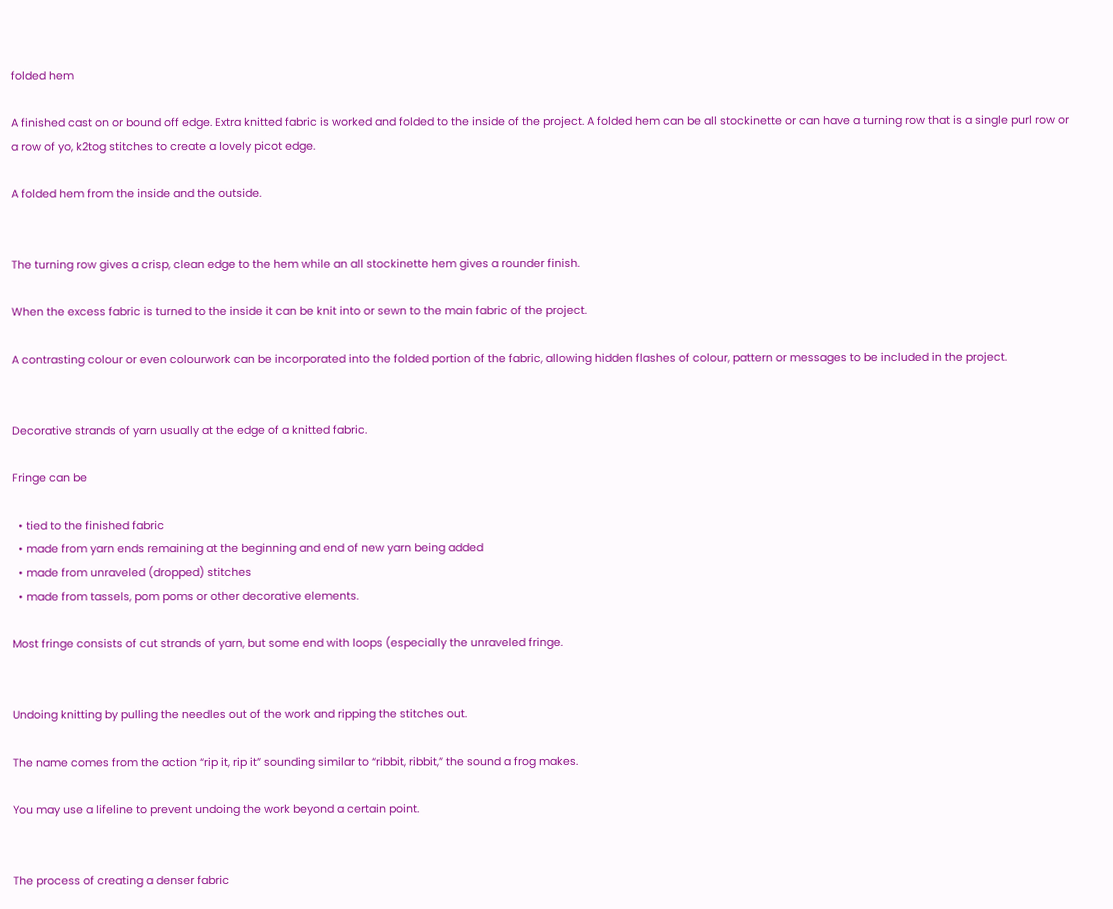folded hem

A finished cast on or bound off edge. Extra knitted fabric is worked and folded to the inside of the project. A folded hem can be all stockinette or can have a turning row that is a single purl row or a row of yo, k2tog stitches to create a lovely picot edge.

A folded hem from the inside and the outside.


The turning row gives a crisp, clean edge to the hem while an all stockinette hem gives a rounder finish.

When the excess fabric is turned to the inside it can be knit into or sewn to the main fabric of the project.

A contrasting colour or even colourwork can be incorporated into the folded portion of the fabric, allowing hidden flashes of colour, pattern or messages to be included in the project.


Decorative strands of yarn usually at the edge of a knitted fabric.

Fringe can be

  • tied to the finished fabric
  • made from yarn ends remaining at the beginning and end of new yarn being added
  • made from unraveled (dropped) stitches
  • made from tassels, pom poms or other decorative elements.

Most fringe consists of cut strands of yarn, but some end with loops (especially the unraveled fringe.


Undoing knitting by pulling the needles out of the work and ripping the stitches out.

The name comes from the action “rip it, rip it” sounding similar to “ribbit, ribbit,” the sound a frog makes.

You may use a lifeline to prevent undoing the work beyond a certain point.


The process of creating a denser fabric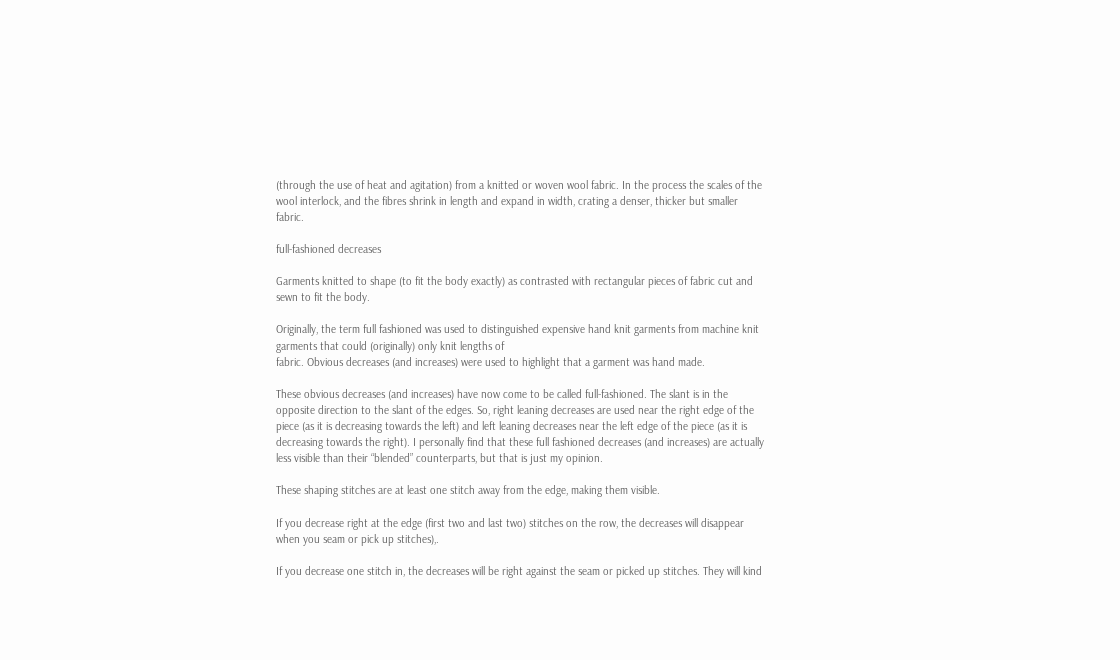(through the use of heat and agitation) from a knitted or woven wool fabric. In the process the scales of the wool interlock, and the fibres shrink in length and expand in width, crating a denser, thicker but smaller fabric.

full-fashioned decreases

Garments knitted to shape (to fit the body exactly) as contrasted with rectangular pieces of fabric cut and sewn to fit the body.

Originally, the term full fashioned was used to distinguished expensive hand knit garments from machine knit garments that could (originally) only knit lengths of
fabric. Obvious decreases (and increases) were used to highlight that a garment was hand made.

These obvious decreases (and increases) have now come to be called full-fashioned. The slant is in the opposite direction to the slant of the edges. So, right leaning decreases are used near the right edge of the piece (as it is decreasing towards the left) and left leaning decreases near the left edge of the piece (as it is decreasing towards the right). I personally find that these full fashioned decreases (and increases) are actually less visible than their “blended” counterparts, but that is just my opinion.

These shaping stitches are at least one stitch away from the edge, making them visible.

If you decrease right at the edge (first two and last two) stitches on the row, the decreases will disappear when you seam or pick up stitches),.

If you decrease one stitch in, the decreases will be right against the seam or picked up stitches. They will kind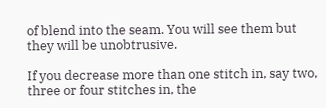of blend into the seam. You will see them but they will be unobtrusive.

If you decrease more than one stitch in, say two, three or four stitches in, the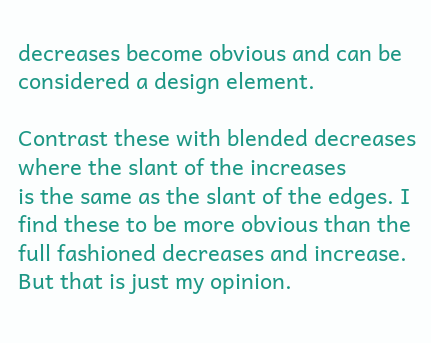decreases become obvious and can be considered a design element.

Contrast these with blended decreases where the slant of the increases
is the same as the slant of the edges. I find these to be more obvious than the full fashioned decreases and increase. But that is just my opinion.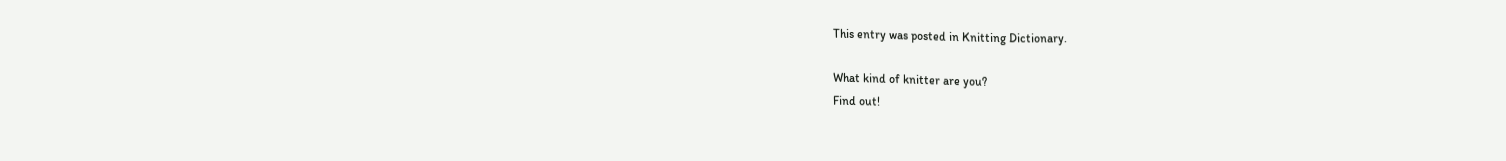This entry was posted in Knitting Dictionary.

What kind of knitter are you?
Find out!